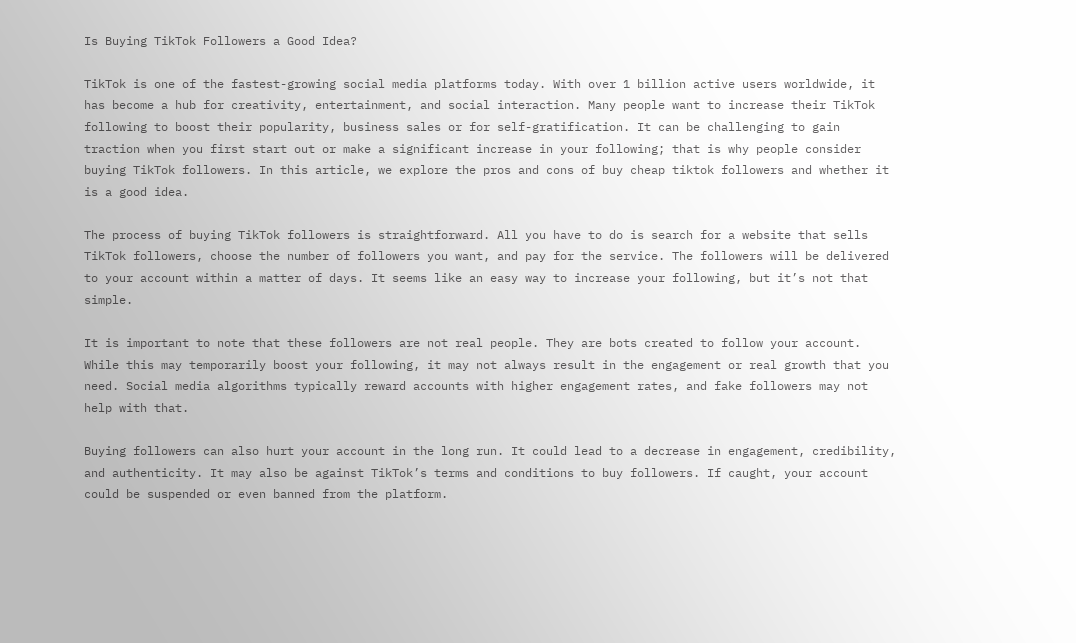Is Buying TikTok Followers a Good Idea?

TikTok is one of the fastest-growing social media platforms today. With over 1 billion active users worldwide, it has become a hub for creativity, entertainment, and social interaction. Many people want to increase their TikTok following to boost their popularity, business sales or for self-gratification. It can be challenging to gain traction when you first start out or make a significant increase in your following; that is why people consider buying TikTok followers. In this article, we explore the pros and cons of buy cheap tiktok followers and whether it is a good idea.

The process of buying TikTok followers is straightforward. All you have to do is search for a website that sells TikTok followers, choose the number of followers you want, and pay for the service. The followers will be delivered to your account within a matter of days. It seems like an easy way to increase your following, but it’s not that simple.

It is important to note that these followers are not real people. They are bots created to follow your account. While this may temporarily boost your following, it may not always result in the engagement or real growth that you need. Social media algorithms typically reward accounts with higher engagement rates, and fake followers may not help with that.

Buying followers can also hurt your account in the long run. It could lead to a decrease in engagement, credibility, and authenticity. It may also be against TikTok’s terms and conditions to buy followers. If caught, your account could be suspended or even banned from the platform.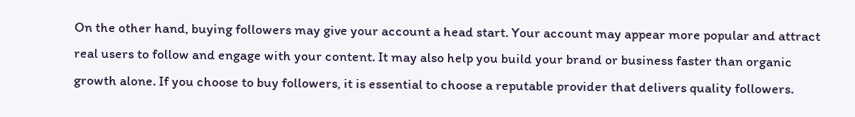On the other hand, buying followers may give your account a head start. Your account may appear more popular and attract real users to follow and engage with your content. It may also help you build your brand or business faster than organic growth alone. If you choose to buy followers, it is essential to choose a reputable provider that delivers quality followers.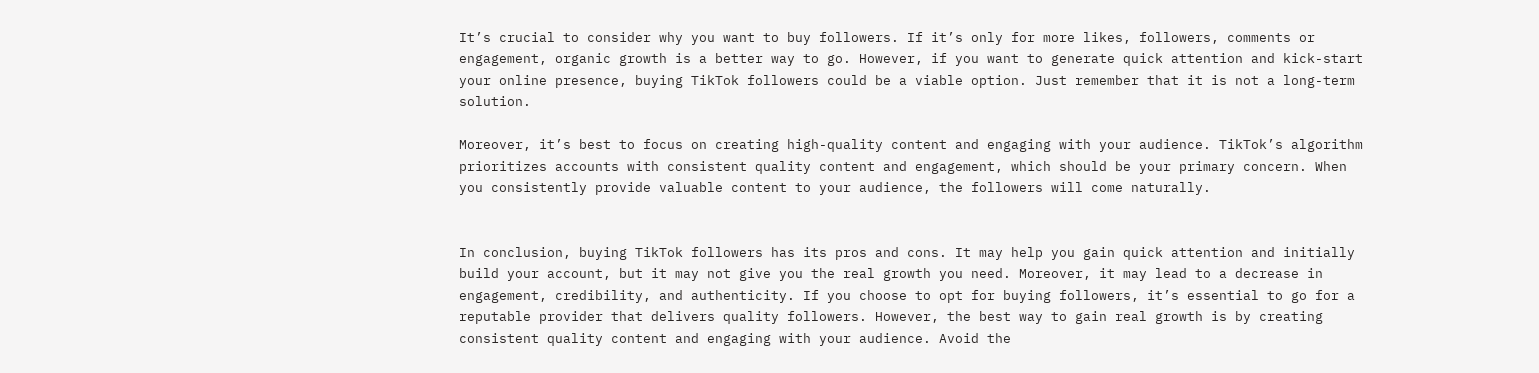It’s crucial to consider why you want to buy followers. If it’s only for more likes, followers, comments or engagement, organic growth is a better way to go. However, if you want to generate quick attention and kick-start your online presence, buying TikTok followers could be a viable option. Just remember that it is not a long-term solution.

Moreover, it’s best to focus on creating high-quality content and engaging with your audience. TikTok’s algorithm prioritizes accounts with consistent quality content and engagement, which should be your primary concern. When you consistently provide valuable content to your audience, the followers will come naturally.


In conclusion, buying TikTok followers has its pros and cons. It may help you gain quick attention and initially build your account, but it may not give you the real growth you need. Moreover, it may lead to a decrease in engagement, credibility, and authenticity. If you choose to opt for buying followers, it’s essential to go for a reputable provider that delivers quality followers. However, the best way to gain real growth is by creating consistent quality content and engaging with your audience. Avoid the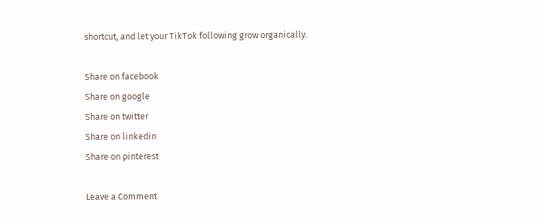shortcut, and let your TikTok following grow organically.

Share on facebook
Share on google
Share on twitter
Share on linkedin
Share on pinterest

Leave a Comment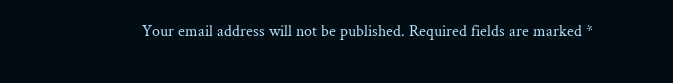Your email address will not be published. Required fields are marked *